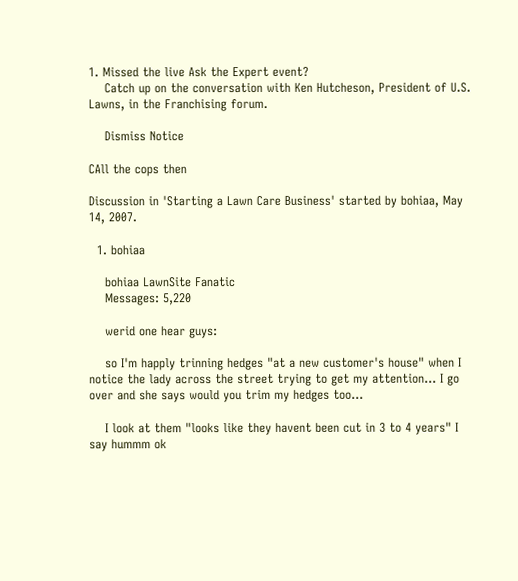1. Missed the live Ask the Expert event?
    Catch up on the conversation with Ken Hutcheson, President of U.S. Lawns, in the Franchising forum.

    Dismiss Notice

CAll the cops then

Discussion in 'Starting a Lawn Care Business' started by bohiaa, May 14, 2007.

  1. bohiaa

    bohiaa LawnSite Fanatic
    Messages: 5,220

    werid one hear guys:

    so I'm happly trinning hedges "at a new customer's house" when I notice the lady across the street trying to get my attention... I go over and she says would you trim my hedges too...

    I look at them "looks like they havent been cut in 3 to 4 years" I say hummm ok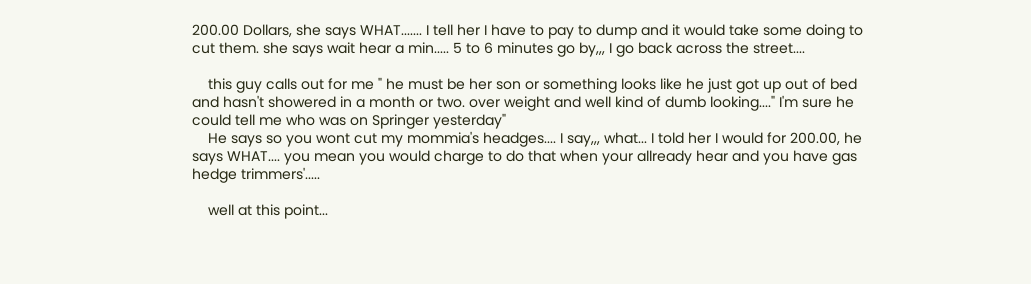200.00 Dollars, she says WHAT....... I tell her I have to pay to dump and it would take some doing to cut them. she says wait hear a min..... 5 to 6 minutes go by,,, I go back across the street....

    this guy calls out for me " he must be her son or something looks like he just got up out of bed and hasn't showered in a month or two. over weight and well kind of dumb looking...." I'm sure he could tell me who was on Springer yesterday"
    He says so you wont cut my mommia's headges.... I say,,, what... I told her I would for 200.00, he says WHAT.... you mean you would charge to do that when your allready hear and you have gas hedge trimmers'.....

    well at this point...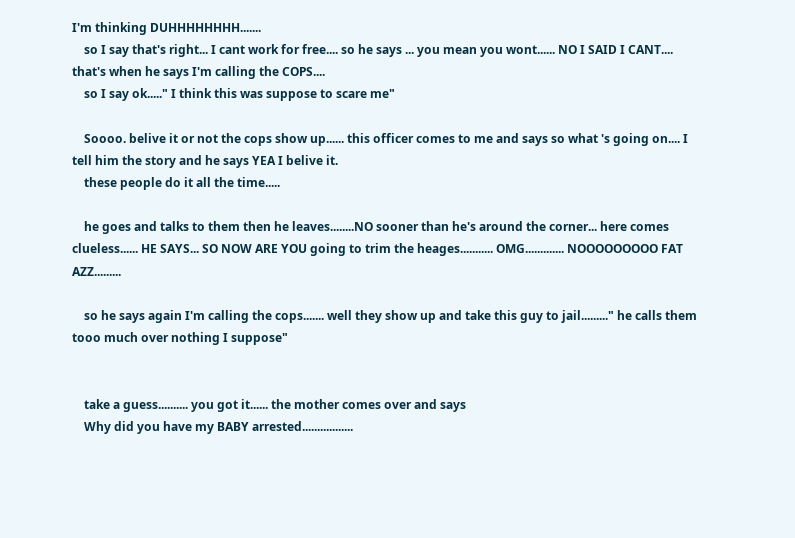I'm thinking DUHHHHHHHH.......
    so I say that's right... I cant work for free.... so he says ... you mean you wont...... NO I SAID I CANT.... that's when he says I'm calling the COPS....
    so I say ok....." I think this was suppose to scare me"

    Soooo. belive it or not the cops show up...... this officer comes to me and says so what 's going on.... I tell him the story and he says YEA I belive it.
    these people do it all the time.....

    he goes and talks to them then he leaves........NO sooner than he's around the corner... here comes clueless...... HE SAYS... SO NOW ARE YOU going to trim the heages........... OMG............. NOOOOOOOOO FAT AZZ.........

    so he says again I'm calling the cops....... well they show up and take this guy to jail........." he calls them tooo much over nothing I suppose"


    take a guess.......... you got it...... the mother comes over and says
    Why did you have my BABY arrested.................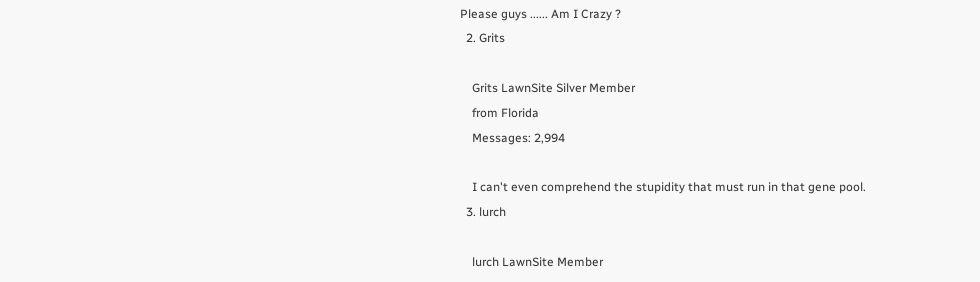Please guys ...... Am I Crazy ?
  2. Grits

    Grits LawnSite Silver Member
    from Florida
    Messages: 2,994

    I can't even comprehend the stupidity that must run in that gene pool.
  3. lurch

    lurch LawnSite Member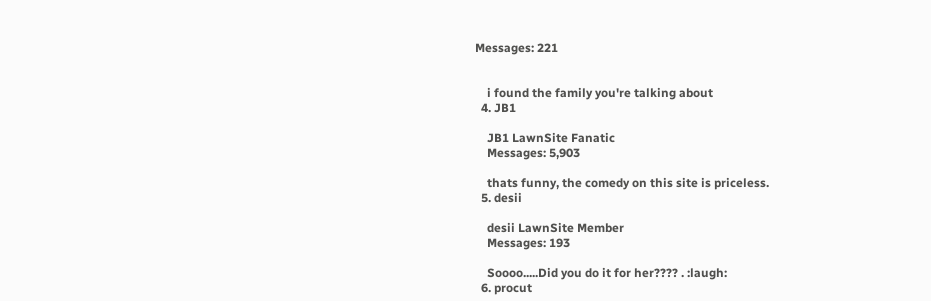Messages: 221


    i found the family you're talking about
  4. JB1

    JB1 LawnSite Fanatic
    Messages: 5,903

    thats funny, the comedy on this site is priceless.
  5. desii

    desii LawnSite Member
    Messages: 193

    Soooo.....Did you do it for her???? . :laugh:
  6. procut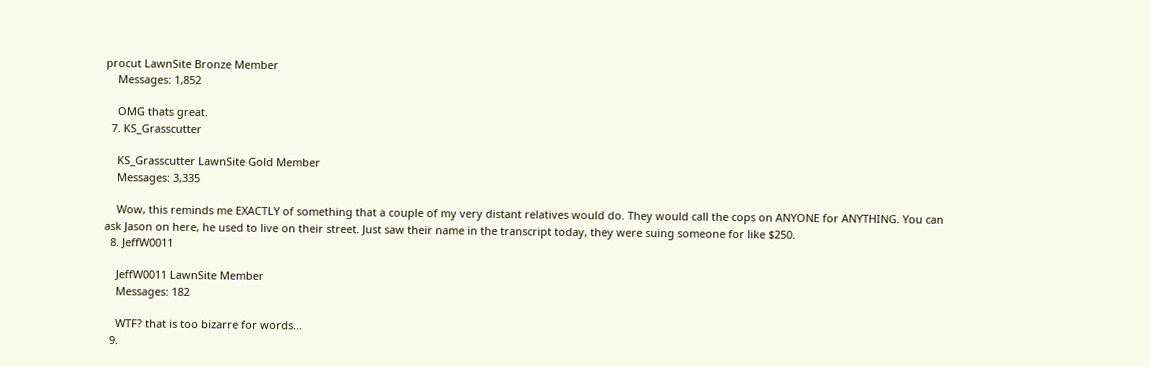procut LawnSite Bronze Member
    Messages: 1,852

    OMG thats great.
  7. KS_Grasscutter

    KS_Grasscutter LawnSite Gold Member
    Messages: 3,335

    Wow, this reminds me EXACTLY of something that a couple of my very distant relatives would do. They would call the cops on ANYONE for ANYTHING. You can ask Jason on here, he used to live on their street. Just saw their name in the transcript today, they were suing someone for like $250.
  8. JeffW0011

    JeffW0011 LawnSite Member
    Messages: 182

    WTF? that is too bizarre for words...
  9.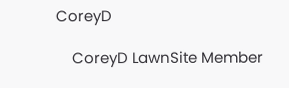CoreyD

    CoreyD LawnSite Member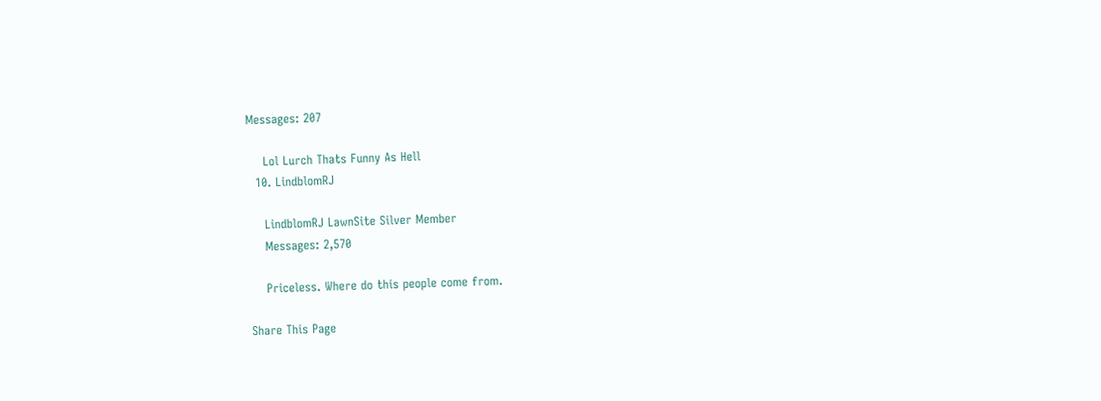Messages: 207

    Lol Lurch Thats Funny As Hell
  10. LindblomRJ

    LindblomRJ LawnSite Silver Member
    Messages: 2,570

    Priceless. Where do this people come from.

Share This Page